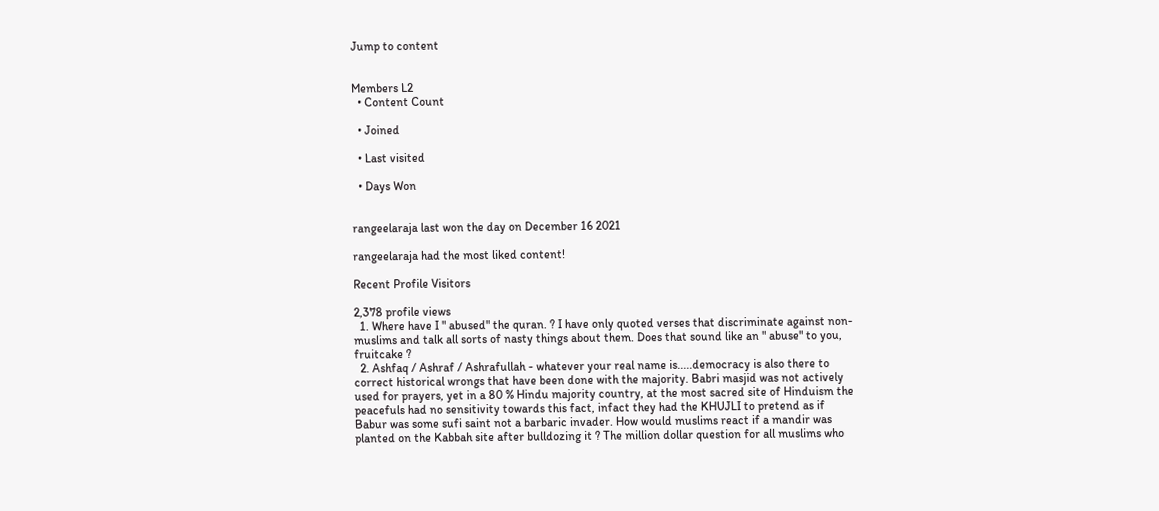Jump to content


Members L2
  • Content Count

  • Joined

  • Last visited

  • Days Won


rangeelaraja last won the day on December 16 2021

rangeelaraja had the most liked content!

Recent Profile Visitors

2,378 profile views
  1. Where have I " abused" the quran. ? I have only quoted verses that discriminate against non-muslims and talk all sorts of nasty things about them. Does that sound like an " abuse" to you, fruitcake ?
  2. Ashfaq / Ashraf / Ashrafullah - whatever your real name is.....democracy is also there to correct historical wrongs that have been done with the majority. Babri masjid was not actively used for prayers, yet in a 80 % Hindu majority country, at the most sacred site of Hinduism the peacefuls had no sensitivity towards this fact, infact they had the KHUJLI to pretend as if Babur was some sufi saint not a barbaric invader. How would muslims react if a mandir was planted on the Kabbah site after bulldozing it ? The million dollar question for all muslims who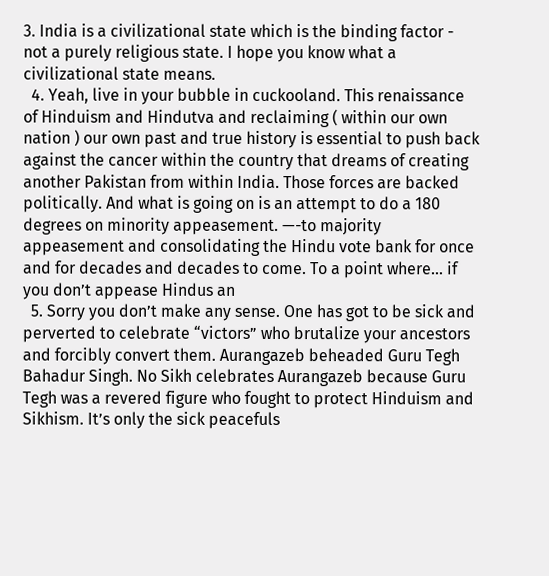3. India is a civilizational state which is the binding factor - not a purely religious state. I hope you know what a civilizational state means.
  4. Yeah, live in your bubble in cuckooland. This renaissance of Hinduism and Hindutva and reclaiming ( within our own nation ) our own past and true history is essential to push back against the cancer within the country that dreams of creating another Pakistan from within India. Those forces are backed politically. And what is going on is an attempt to do a 180 degrees on minority appeasement. —-to majority appeasement and consolidating the Hindu vote bank for once and for decades and decades to come. To a point where… if you don’t appease Hindus an
  5. Sorry you don’t make any sense. One has got to be sick and perverted to celebrate “victors” who brutalize your ancestors and forcibly convert them. Aurangazeb beheaded Guru Tegh Bahadur Singh. No Sikh celebrates Aurangazeb because Guru Tegh was a revered figure who fought to protect Hinduism and Sikhism. It’s only the sick peacefuls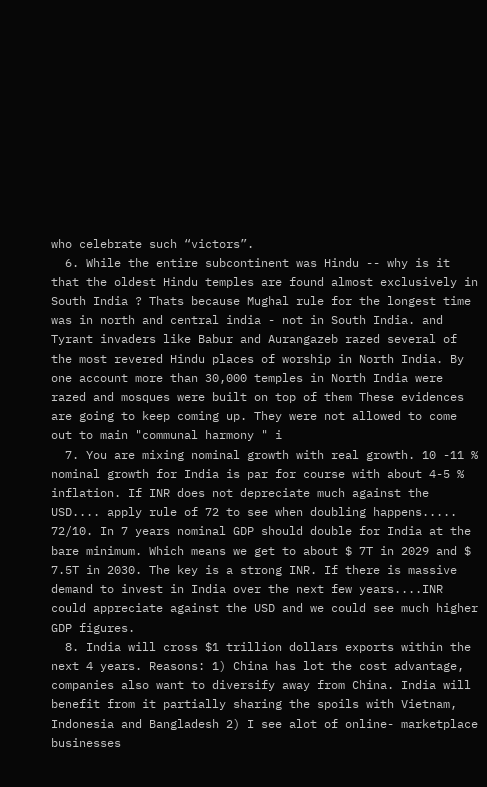who celebrate such “victors”.
  6. While the entire subcontinent was Hindu -- why is it that the oldest Hindu temples are found almost exclusively in South India ? Thats because Mughal rule for the longest time was in north and central india - not in South India. and Tyrant invaders like Babur and Aurangazeb razed several of the most revered Hindu places of worship in North India. By one account more than 30,000 temples in North India were razed and mosques were built on top of them These evidences are going to keep coming up. They were not allowed to come out to main "communal harmony " i
  7. You are mixing nominal growth with real growth. 10 -11 % nominal growth for India is par for course with about 4-5 % inflation. If INR does not depreciate much against the USD.... apply rule of 72 to see when doubling happens..... 72/10. In 7 years nominal GDP should double for India at the bare minimum. Which means we get to about $ 7T in 2029 and $ 7.5T in 2030. The key is a strong INR. If there is massive demand to invest in India over the next few years....INR could appreciate against the USD and we could see much higher GDP figures.
  8. India will cross $1 trillion dollars exports within the next 4 years. Reasons: 1) China has lot the cost advantage, companies also want to diversify away from China. India will benefit from it partially sharing the spoils with Vietnam, Indonesia and Bangladesh 2) I see alot of online- marketplace businesses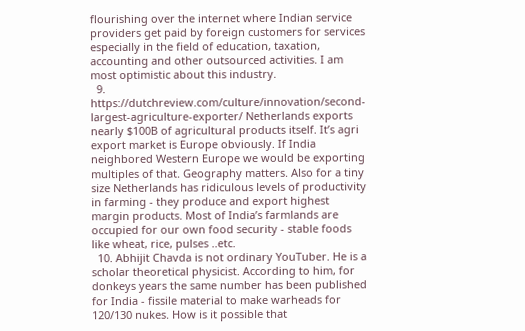flourishing over the internet where Indian service providers get paid by foreign customers for services especially in the field of education, taxation, accounting and other outsourced activities. I am most optimistic about this industry.
  9. https://dutchreview.com/culture/innovation/second-largest-agriculture-exporter/ Netherlands exports nearly $100B of agricultural products itself. It’s agri export market is Europe obviously. If India neighbored Western Europe we would be exporting multiples of that. Geography matters. Also for a tiny size Netherlands has ridiculous levels of productivity in farming - they produce and export highest margin products. Most of India’s farmlands are occupied for our own food security - stable foods like wheat, rice, pulses ..etc.
  10. Abhijit Chavda is not ordinary YouTuber. He is a scholar theoretical physicist. According to him, for donkeys years the same number has been published for India - fissile material to make warheads for 120/130 nukes. How is it possible that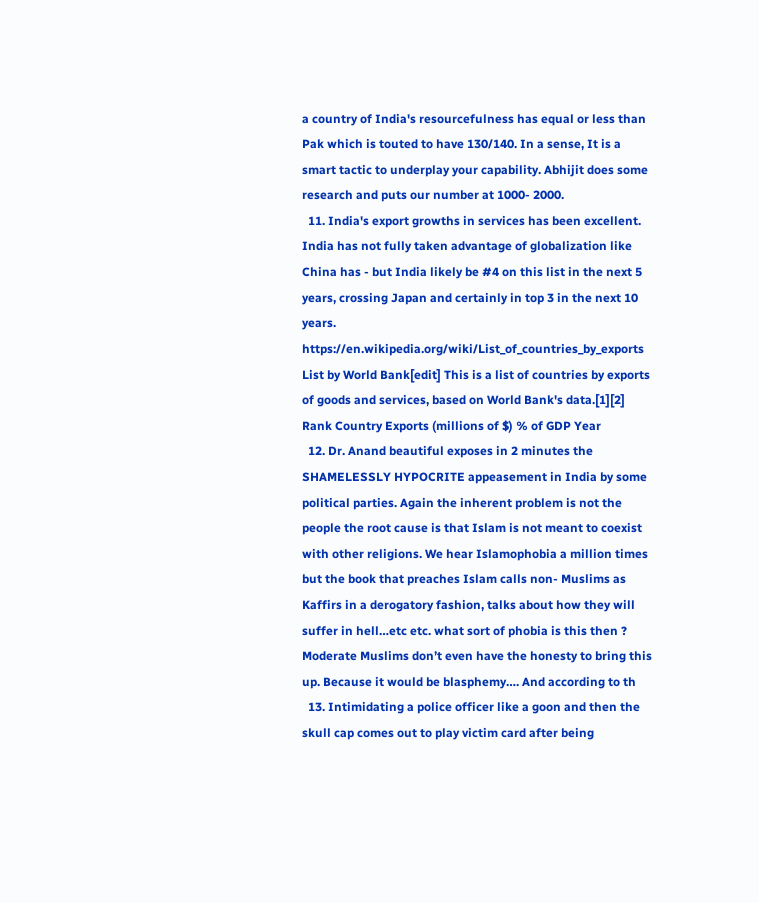a country of India's resourcefulness has equal or less than Pak which is touted to have 130/140. In a sense, It is a smart tactic to underplay your capability. Abhijit does some research and puts our number at 1000- 2000.
  11. India's export growths in services has been excellent. India has not fully taken advantage of globalization like China has - but India likely be #4 on this list in the next 5 years, crossing Japan and certainly in top 3 in the next 10 years. https://en.wikipedia.org/wiki/List_of_countries_by_exports List by World Bank[edit] This is a list of countries by exports of goods and services, based on World Bank's data.[1][2] Rank Country Exports (millions of $) % of GDP Year
  12. Dr. Anand beautiful exposes in 2 minutes the SHAMELESSLY HYPOCRITE appeasement in India by some political parties. Again the inherent problem is not the people the root cause is that Islam is not meant to coexist with other religions. We hear Islamophobia a million times but the book that preaches Islam calls non- Muslims as Kaffirs in a derogatory fashion, talks about how they will suffer in hell…etc etc. what sort of phobia is this then ? Moderate Muslims don’t even have the honesty to bring this up. Because it would be blasphemy…. And according to th
  13. Intimidating a police officer like a goon and then the skull cap comes out to play victim card after being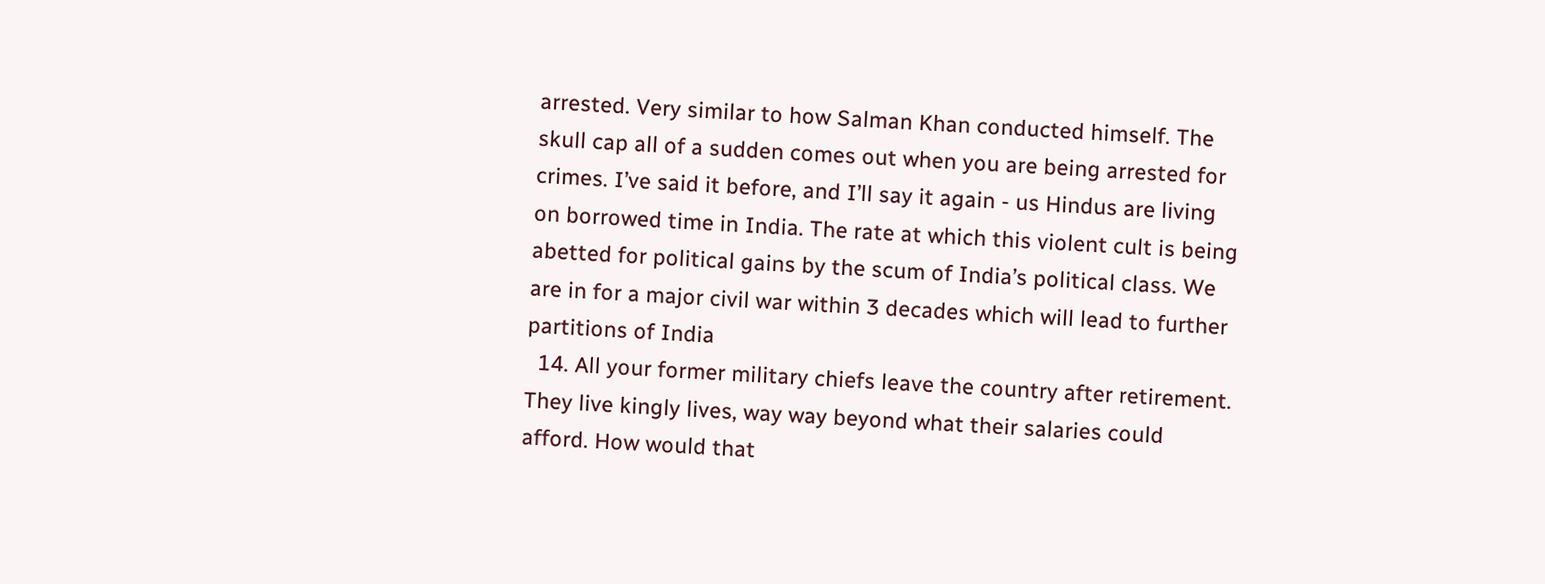arrested. Very similar to how Salman Khan conducted himself. The skull cap all of a sudden comes out when you are being arrested for crimes. I’ve said it before, and I’ll say it again - us Hindus are living on borrowed time in India. The rate at which this violent cult is being abetted for political gains by the scum of India’s political class. We are in for a major civil war within 3 decades which will lead to further partitions of India
  14. All your former military chiefs leave the country after retirement. They live kingly lives, way way beyond what their salaries could afford. How would that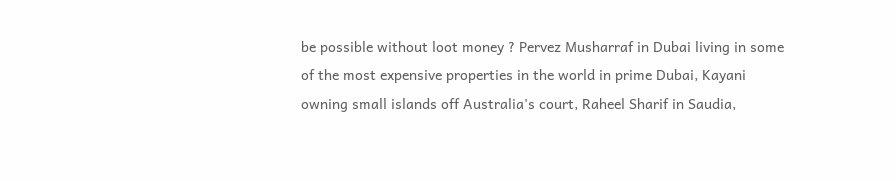be possible without loot money ? Pervez Musharraf in Dubai living in some of the most expensive properties in the world in prime Dubai, Kayani owning small islands off Australia's court, Raheel Sharif in Saudia,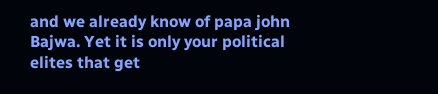and we already know of papa john Bajwa. Yet it is only your political elites that get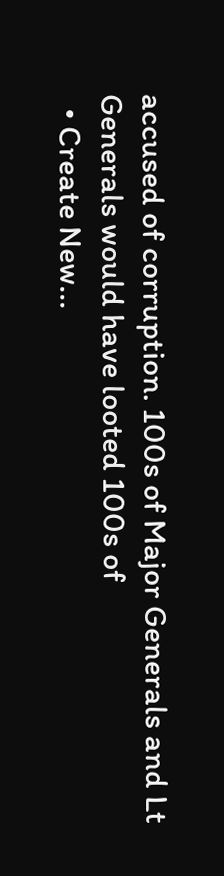accused of corruption. 100s of Major Generals and Lt Generals would have looted 100s of
  • Create New...